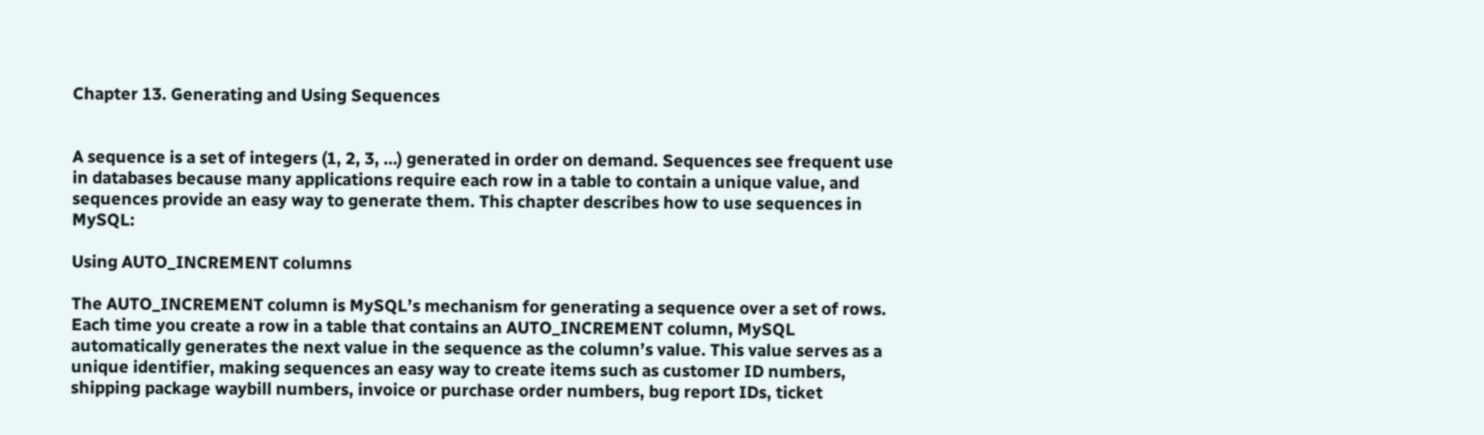Chapter 13. Generating and Using Sequences


A sequence is a set of integers (1, 2, 3, …) generated in order on demand. Sequences see frequent use in databases because many applications require each row in a table to contain a unique value, and sequences provide an easy way to generate them. This chapter describes how to use sequences in MySQL:

Using AUTO_INCREMENT columns

The AUTO_INCREMENT column is MySQL’s mechanism for generating a sequence over a set of rows. Each time you create a row in a table that contains an AUTO_INCREMENT column, MySQL automatically generates the next value in the sequence as the column’s value. This value serves as a unique identifier, making sequences an easy way to create items such as customer ID numbers, shipping package waybill numbers, invoice or purchase order numbers, bug report IDs, ticket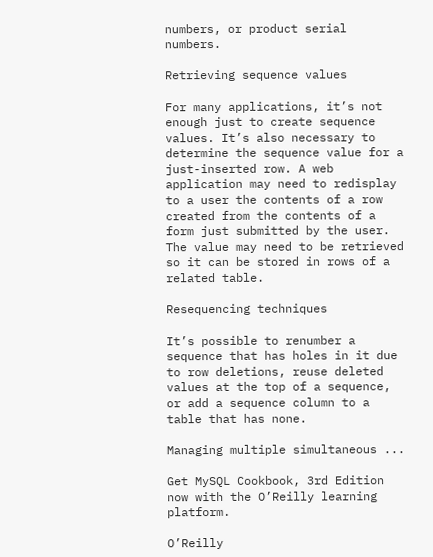numbers, or product serial numbers.

Retrieving sequence values

For many applications, it’s not enough just to create sequence values. It’s also necessary to determine the sequence value for a just-inserted row. A web application may need to redisplay to a user the contents of a row created from the contents of a form just submitted by the user. The value may need to be retrieved so it can be stored in rows of a related table.

Resequencing techniques

It’s possible to renumber a sequence that has holes in it due to row deletions, reuse deleted values at the top of a sequence, or add a sequence column to a table that has none.

Managing multiple simultaneous ...

Get MySQL Cookbook, 3rd Edition now with the O’Reilly learning platform.

O’Reilly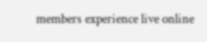members experience live online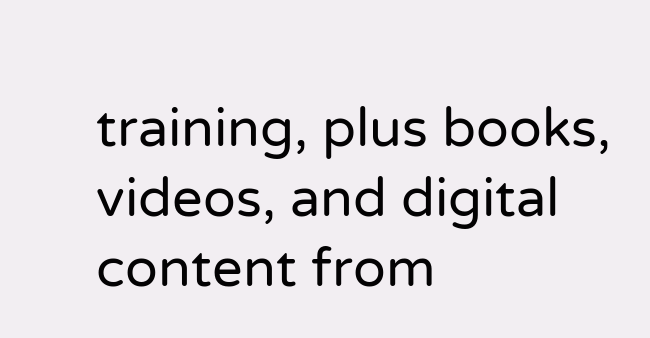training, plus books, videos, and digital content from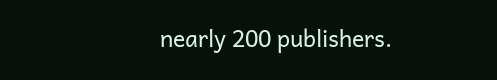nearly 200 publishers.